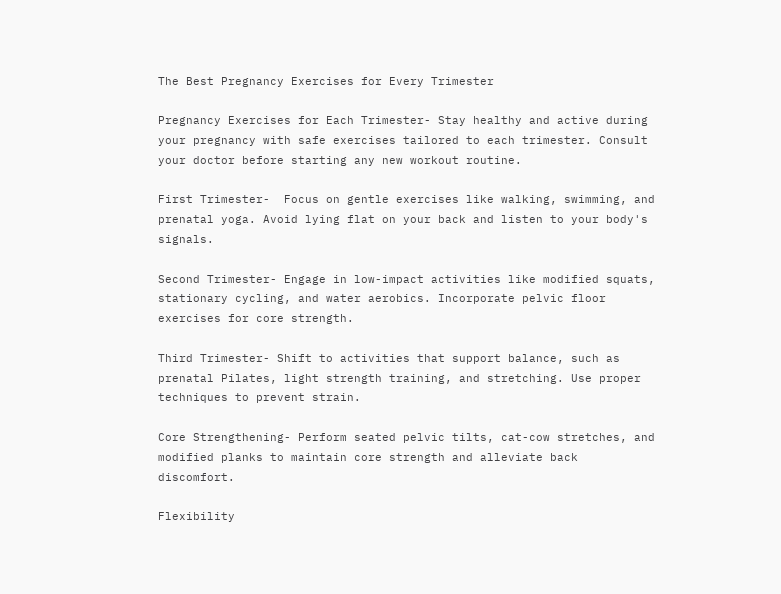The Best Pregnancy Exercises for Every Trimester

Pregnancy Exercises for Each Trimester- Stay healthy and active during your pregnancy with safe exercises tailored to each trimester. Consult your doctor before starting any new workout routine.

First Trimester-  Focus on gentle exercises like walking, swimming, and prenatal yoga. Avoid lying flat on your back and listen to your body's signals.

Second Trimester- Engage in low-impact activities like modified squats, stationary cycling, and water aerobics. Incorporate pelvic floor exercises for core strength.

Third Trimester- Shift to activities that support balance, such as prenatal Pilates, light strength training, and stretching. Use proper techniques to prevent strain.

Core Strengthening- Perform seated pelvic tilts, cat-cow stretches, and modified planks to maintain core strength and alleviate back discomfort.

Flexibility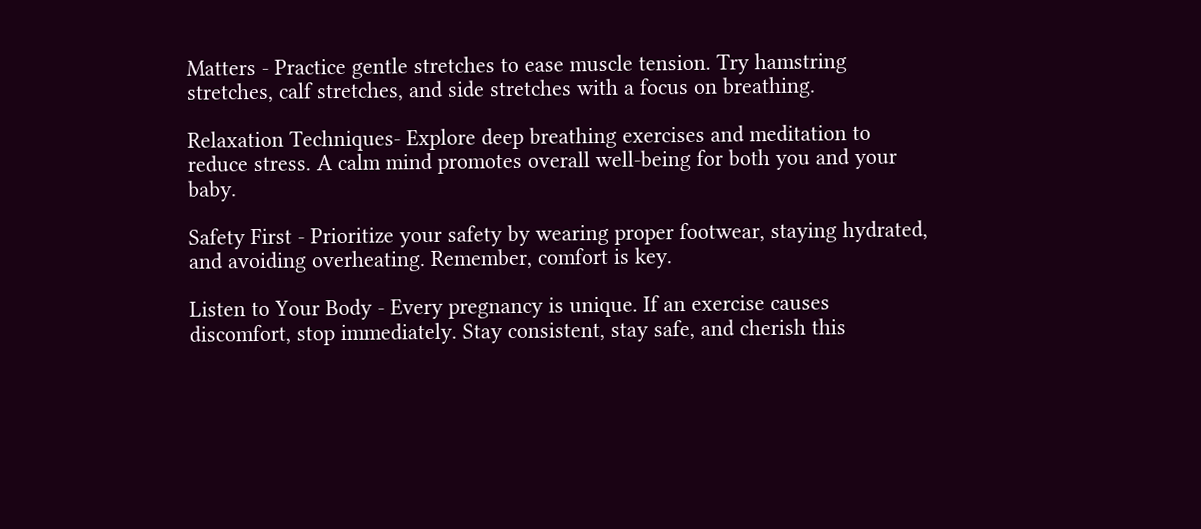Matters - Practice gentle stretches to ease muscle tension. Try hamstring stretches, calf stretches, and side stretches with a focus on breathing.

Relaxation Techniques- Explore deep breathing exercises and meditation to reduce stress. A calm mind promotes overall well-being for both you and your baby.

Safety First - Prioritize your safety by wearing proper footwear, staying hydrated, and avoiding overheating. Remember, comfort is key.

Listen to Your Body - Every pregnancy is unique. If an exercise causes discomfort, stop immediately. Stay consistent, stay safe, and cherish this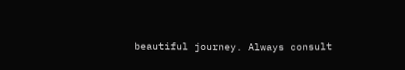beautiful journey. Always consult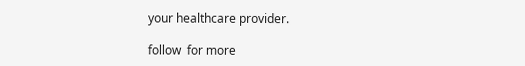your healthcare provider.

follow  for more